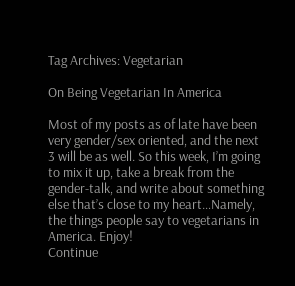Tag Archives: Vegetarian

On Being Vegetarian In America

Most of my posts as of late have been very gender/sex oriented, and the next 3 will be as well. So this week, I’m going to mix it up, take a break from the gender-talk, and write about something else that’s close to my heart…Namely, the things people say to vegetarians in America. Enjoy!
Continue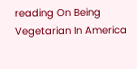reading On Being Vegetarian In America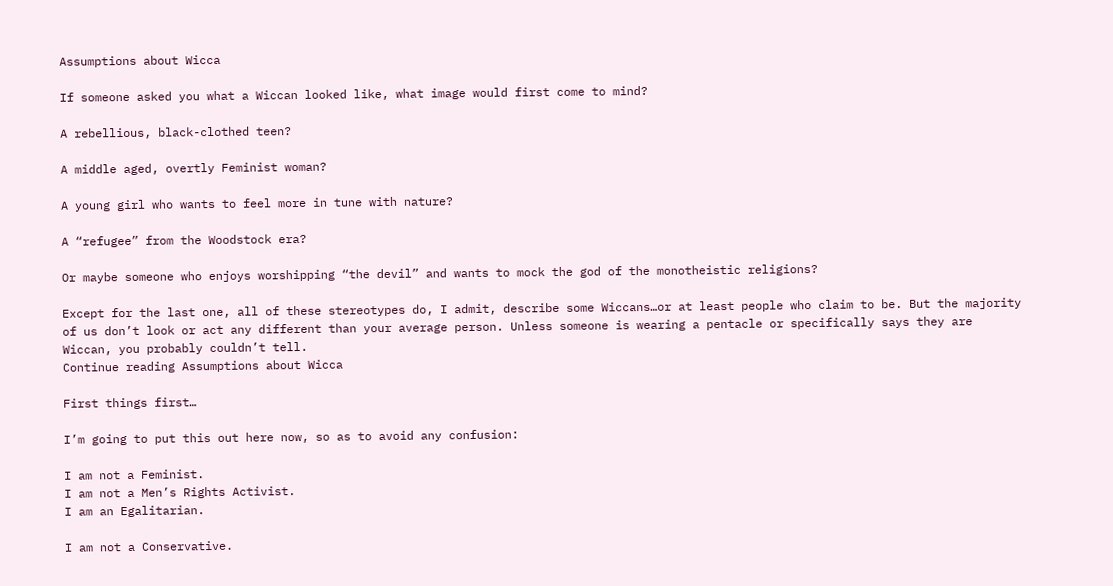Assumptions about Wicca

If someone asked you what a Wiccan looked like, what image would first come to mind?

A rebellious, black-clothed teen?

A middle aged, overtly Feminist woman?

A young girl who wants to feel more in tune with nature?

A “refugee” from the Woodstock era?

Or maybe someone who enjoys worshipping “the devil” and wants to mock the god of the monotheistic religions?

Except for the last one, all of these stereotypes do, I admit, describe some Wiccans…or at least people who claim to be. But the majority of us don’t look or act any different than your average person. Unless someone is wearing a pentacle or specifically says they are Wiccan, you probably couldn’t tell.
Continue reading Assumptions about Wicca

First things first…

I’m going to put this out here now, so as to avoid any confusion:

I am not a Feminist.
I am not a Men’s Rights Activist.
I am an Egalitarian.

I am not a Conservative.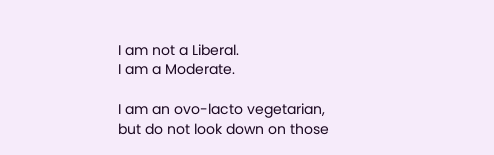I am not a Liberal.
I am a Moderate.

I am an ovo-lacto vegetarian, but do not look down on those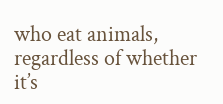who eat animals, regardless of whether it’s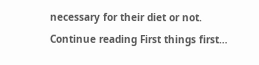necessary for their diet or not.
Continue reading First things first…